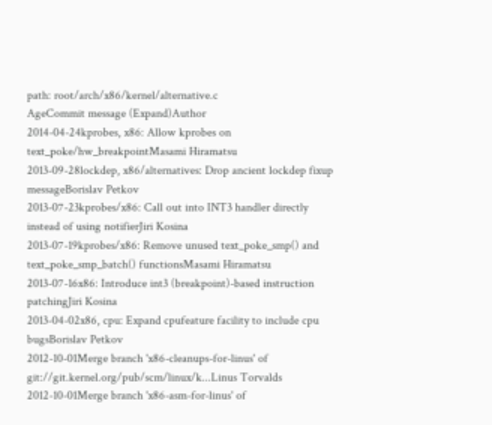path: root/arch/x86/kernel/alternative.c
AgeCommit message (Expand)Author
2014-04-24kprobes, x86: Allow kprobes on text_poke/hw_breakpointMasami Hiramatsu
2013-09-28lockdep, x86/alternatives: Drop ancient lockdep fixup messageBorislav Petkov
2013-07-23kprobes/x86: Call out into INT3 handler directly instead of using notifierJiri Kosina
2013-07-19kprobes/x86: Remove unused text_poke_smp() and text_poke_smp_batch() functionsMasami Hiramatsu
2013-07-16x86: Introduce int3 (breakpoint)-based instruction patchingJiri Kosina
2013-04-02x86, cpu: Expand cpufeature facility to include cpu bugsBorislav Petkov
2012-10-01Merge branch 'x86-cleanups-for-linus' of git://git.kernel.org/pub/scm/linux/k...Linus Torvalds
2012-10-01Merge branch 'x86-asm-for-linus' of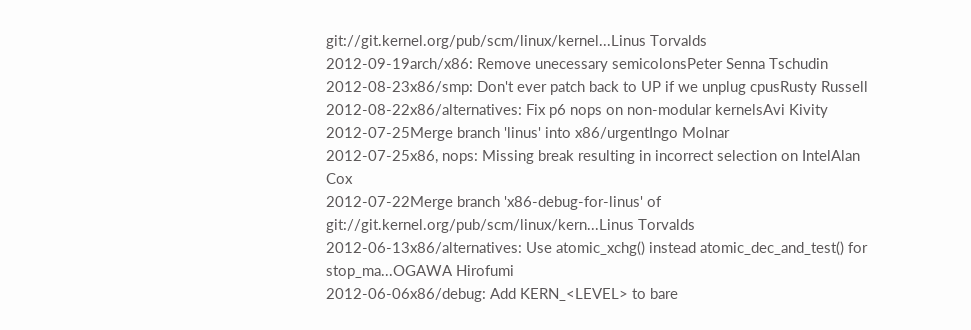git://git.kernel.org/pub/scm/linux/kernel...Linus Torvalds
2012-09-19arch/x86: Remove unecessary semicolonsPeter Senna Tschudin
2012-08-23x86/smp: Don't ever patch back to UP if we unplug cpusRusty Russell
2012-08-22x86/alternatives: Fix p6 nops on non-modular kernelsAvi Kivity
2012-07-25Merge branch 'linus' into x86/urgentIngo Molnar
2012-07-25x86, nops: Missing break resulting in incorrect selection on IntelAlan Cox
2012-07-22Merge branch 'x86-debug-for-linus' of git://git.kernel.org/pub/scm/linux/kern...Linus Torvalds
2012-06-13x86/alternatives: Use atomic_xchg() instead atomic_dec_and_test() for stop_ma...OGAWA Hirofumi
2012-06-06x86/debug: Add KERN_<LEVEL> to bare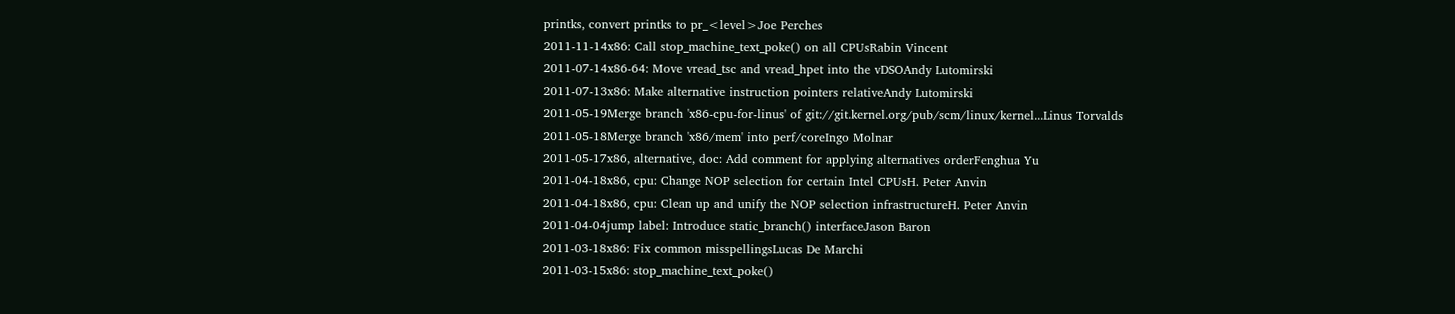printks, convert printks to pr_<level>Joe Perches
2011-11-14x86: Call stop_machine_text_poke() on all CPUsRabin Vincent
2011-07-14x86-64: Move vread_tsc and vread_hpet into the vDSOAndy Lutomirski
2011-07-13x86: Make alternative instruction pointers relativeAndy Lutomirski
2011-05-19Merge branch 'x86-cpu-for-linus' of git://git.kernel.org/pub/scm/linux/kernel...Linus Torvalds
2011-05-18Merge branch 'x86/mem' into perf/coreIngo Molnar
2011-05-17x86, alternative, doc: Add comment for applying alternatives orderFenghua Yu
2011-04-18x86, cpu: Change NOP selection for certain Intel CPUsH. Peter Anvin
2011-04-18x86, cpu: Clean up and unify the NOP selection infrastructureH. Peter Anvin
2011-04-04jump label: Introduce static_branch() interfaceJason Baron
2011-03-18x86: Fix common misspellingsLucas De Marchi
2011-03-15x86: stop_machine_text_poke()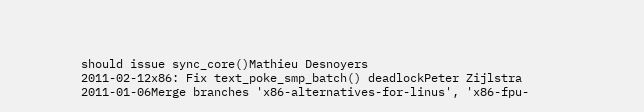should issue sync_core()Mathieu Desnoyers
2011-02-12x86: Fix text_poke_smp_batch() deadlockPeter Zijlstra
2011-01-06Merge branches 'x86-alternatives-for-linus', 'x86-fpu-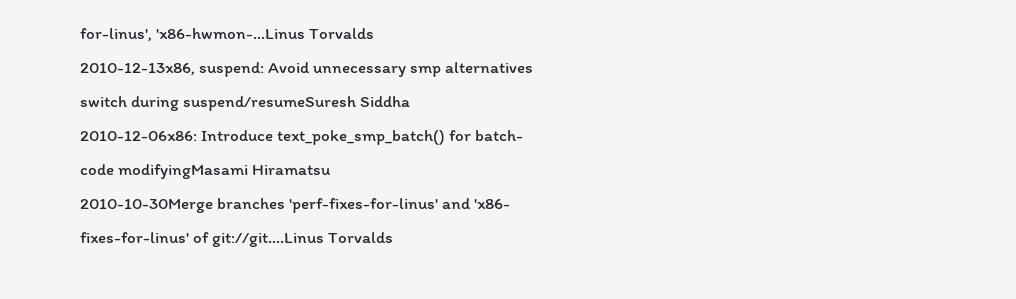for-linus', 'x86-hwmon-...Linus Torvalds
2010-12-13x86, suspend: Avoid unnecessary smp alternatives switch during suspend/resumeSuresh Siddha
2010-12-06x86: Introduce text_poke_smp_batch() for batch-code modifyingMasami Hiramatsu
2010-10-30Merge branches 'perf-fixes-for-linus' and 'x86-fixes-for-linus' of git://git....Linus Torvalds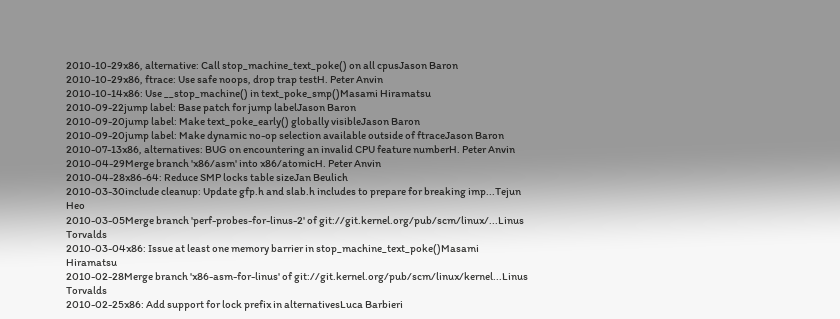2010-10-29x86, alternative: Call stop_machine_text_poke() on all cpusJason Baron
2010-10-29x86, ftrace: Use safe noops, drop trap testH. Peter Anvin
2010-10-14x86: Use __stop_machine() in text_poke_smp()Masami Hiramatsu
2010-09-22jump label: Base patch for jump labelJason Baron
2010-09-20jump label: Make text_poke_early() globally visibleJason Baron
2010-09-20jump label: Make dynamic no-op selection available outside of ftraceJason Baron
2010-07-13x86, alternatives: BUG on encountering an invalid CPU feature numberH. Peter Anvin
2010-04-29Merge branch 'x86/asm' into x86/atomicH. Peter Anvin
2010-04-28x86-64: Reduce SMP locks table sizeJan Beulich
2010-03-30include cleanup: Update gfp.h and slab.h includes to prepare for breaking imp...Tejun Heo
2010-03-05Merge branch 'perf-probes-for-linus-2' of git://git.kernel.org/pub/scm/linux/...Linus Torvalds
2010-03-04x86: Issue at least one memory barrier in stop_machine_text_poke()Masami Hiramatsu
2010-02-28Merge branch 'x86-asm-for-linus' of git://git.kernel.org/pub/scm/linux/kernel...Linus Torvalds
2010-02-25x86: Add support for lock prefix in alternativesLuca Barbieri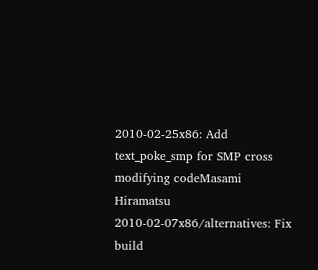2010-02-25x86: Add text_poke_smp for SMP cross modifying codeMasami Hiramatsu
2010-02-07x86/alternatives: Fix build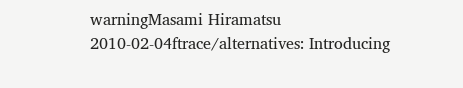warningMasami Hiramatsu
2010-02-04ftrace/alternatives: Introducing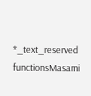*_text_reserved functionsMasami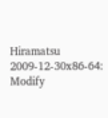Hiramatsu
2009-12-30x86-64: Modify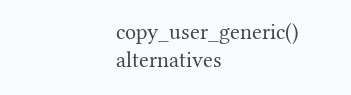copy_user_generic() alternatives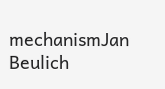mechanismJan Beulich